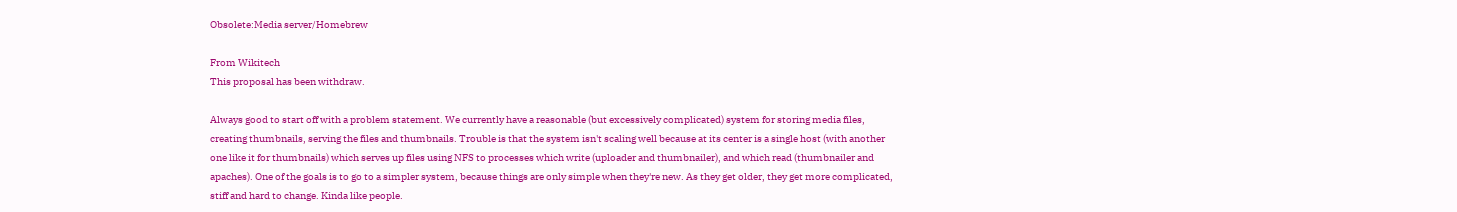Obsolete:Media server/Homebrew

From Wikitech
This proposal has been withdraw.

Always good to start off with a problem statement. We currently have a reasonable (but excessively complicated) system for storing media files, creating thumbnails, serving the files and thumbnails. Trouble is that the system isn't scaling well because at its center is a single host (with another one like it for thumbnails) which serves up files using NFS to processes which write (uploader and thumbnailer), and which read (thumbnailer and apaches). One of the goals is to go to a simpler system, because things are only simple when they're new. As they get older, they get more complicated, stiff and hard to change. Kinda like people.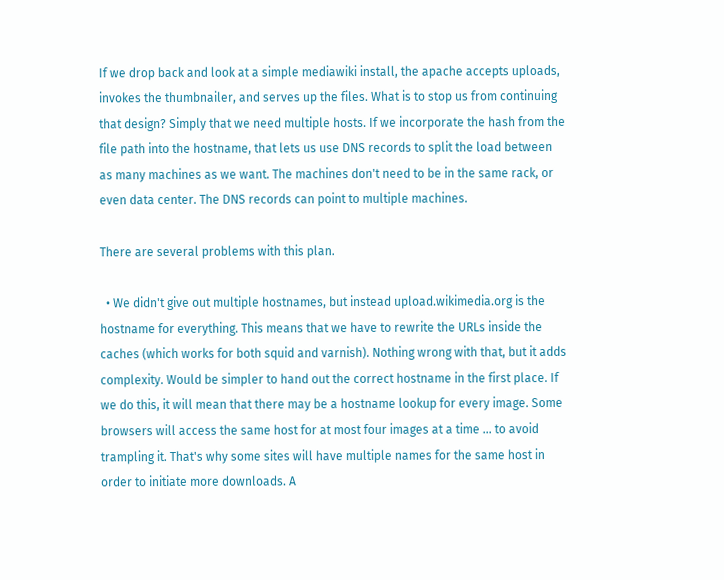If we drop back and look at a simple mediawiki install, the apache accepts uploads, invokes the thumbnailer, and serves up the files. What is to stop us from continuing that design? Simply that we need multiple hosts. If we incorporate the hash from the file path into the hostname, that lets us use DNS records to split the load between as many machines as we want. The machines don't need to be in the same rack, or even data center. The DNS records can point to multiple machines.

There are several problems with this plan.

  • We didn't give out multiple hostnames, but instead upload.wikimedia.org is the hostname for everything. This means that we have to rewrite the URLs inside the caches (which works for both squid and varnish). Nothing wrong with that, but it adds complexity. Would be simpler to hand out the correct hostname in the first place. If we do this, it will mean that there may be a hostname lookup for every image. Some browsers will access the same host for at most four images at a time ... to avoid trampling it. That's why some sites will have multiple names for the same host in order to initiate more downloads. A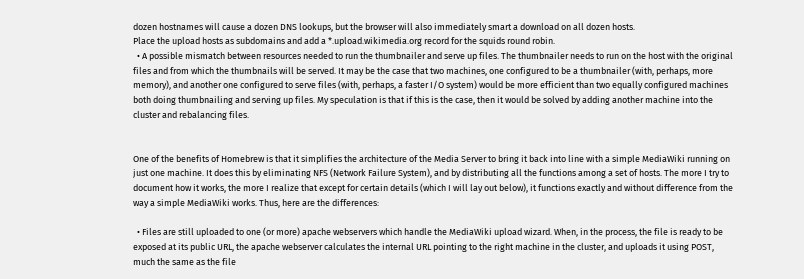dozen hostnames will cause a dozen DNS lookups, but the browser will also immediately smart a download on all dozen hosts.
Place the upload hosts as subdomains and add a *.upload.wikimedia.org record for the squids round robin.
  • A possible mismatch between resources needed to run the thumbnailer and serve up files. The thumbnailer needs to run on the host with the original files and from which the thumbnails will be served. It may be the case that two machines, one configured to be a thumbnailer (with, perhaps, more memory), and another one configured to serve files (with, perhaps, a faster I/O system) would be more efficient than two equally configured machines both doing thumbnailing and serving up files. My speculation is that if this is the case, then it would be solved by adding another machine into the cluster and rebalancing files.


One of the benefits of Homebrew is that it simplifies the architecture of the Media Server to bring it back into line with a simple MediaWiki running on just one machine. It does this by eliminating NFS (Network Failure System), and by distributing all the functions among a set of hosts. The more I try to document how it works, the more I realize that except for certain details (which I will lay out below), it functions exactly and without difference from the way a simple MediaWiki works. Thus, here are the differences:

  • Files are still uploaded to one (or more) apache webservers which handle the MediaWiki upload wizard. When, in the process, the file is ready to be exposed at its public URL, the apache webserver calculates the internal URL pointing to the right machine in the cluster, and uploads it using POST, much the same as the file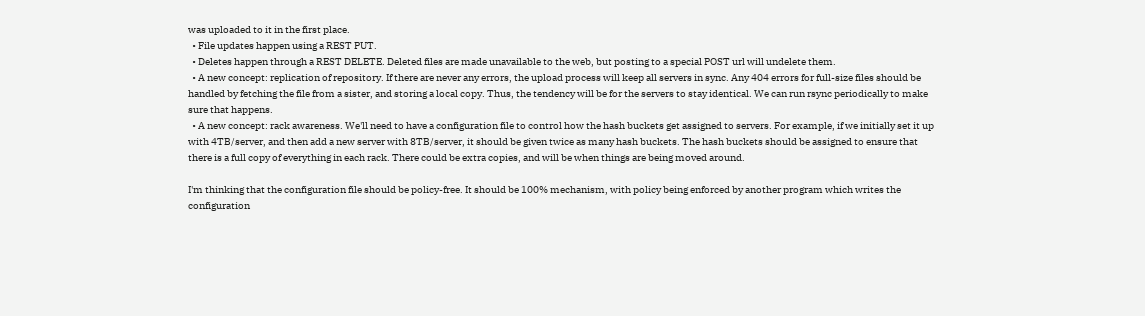was uploaded to it in the first place.
  • File updates happen using a REST PUT.
  • Deletes happen through a REST DELETE. Deleted files are made unavailable to the web, but posting to a special POST url will undelete them.
  • A new concept: replication of repository. If there are never any errors, the upload process will keep all servers in sync. Any 404 errors for full-size files should be handled by fetching the file from a sister, and storing a local copy. Thus, the tendency will be for the servers to stay identical. We can run rsync periodically to make sure that happens.
  • A new concept: rack awareness. We'll need to have a configuration file to control how the hash buckets get assigned to servers. For example, if we initially set it up with 4TB/server, and then add a new server with 8TB/server, it should be given twice as many hash buckets. The hash buckets should be assigned to ensure that there is a full copy of everything in each rack. There could be extra copies, and will be when things are being moved around.

I'm thinking that the configuration file should be policy-free. It should be 100% mechanism, with policy being enforced by another program which writes the configuration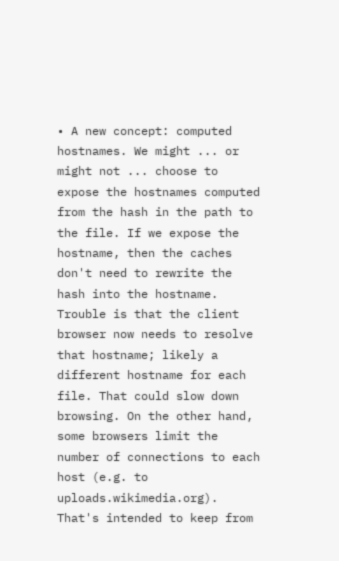• A new concept: computed hostnames. We might ... or might not ... choose to expose the hostnames computed from the hash in the path to the file. If we expose the hostname, then the caches don't need to rewrite the hash into the hostname. Trouble is that the client browser now needs to resolve that hostname; likely a different hostname for each file. That could slow down browsing. On the other hand, some browsers limit the number of connections to each host (e.g. to uploads.wikimedia.org). That's intended to keep from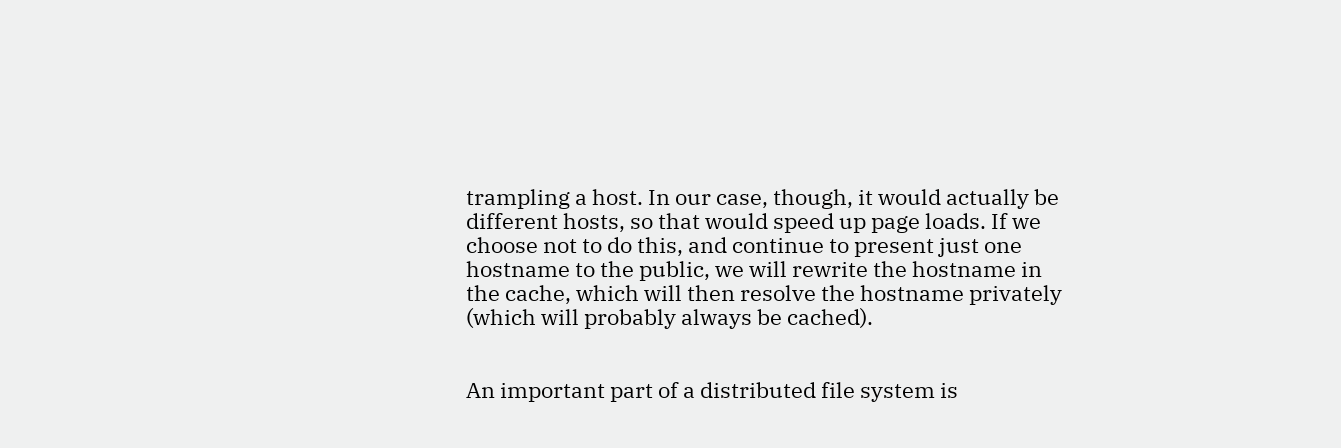trampling a host. In our case, though, it would actually be different hosts, so that would speed up page loads. If we choose not to do this, and continue to present just one hostname to the public, we will rewrite the hostname in the cache, which will then resolve the hostname privately (which will probably always be cached).


An important part of a distributed file system is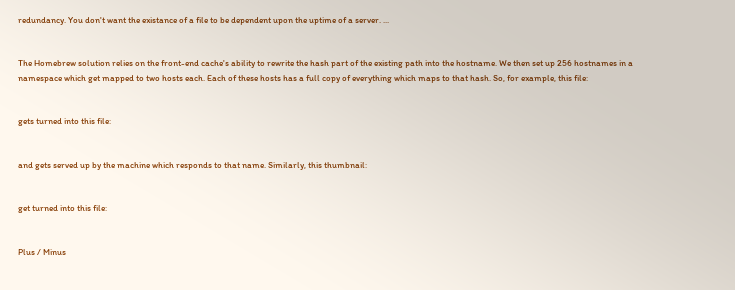redundancy. You don't want the existance of a file to be dependent upon the uptime of a server. ...


The Homebrew solution relies on the front-end cache's ability to rewrite the hash part of the existing path into the hostname. We then set up 256 hostnames in a namespace which get mapped to two hosts each. Each of these hosts has a full copy of everything which maps to that hash. So, for example, this file:


gets turned into this file:


and gets served up by the machine which responds to that name. Similarly, this thumbnail:


get turned into this file:


Plus / Minus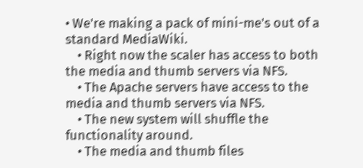• We're making a pack of mini-me's out of a standard MediaWiki.
    • Right now the scaler has access to both the media and thumb servers via NFS.
    • The Apache servers have access to the media and thumb servers via NFS.
    • The new system will shuffle the functionality around.
    • The media and thumb files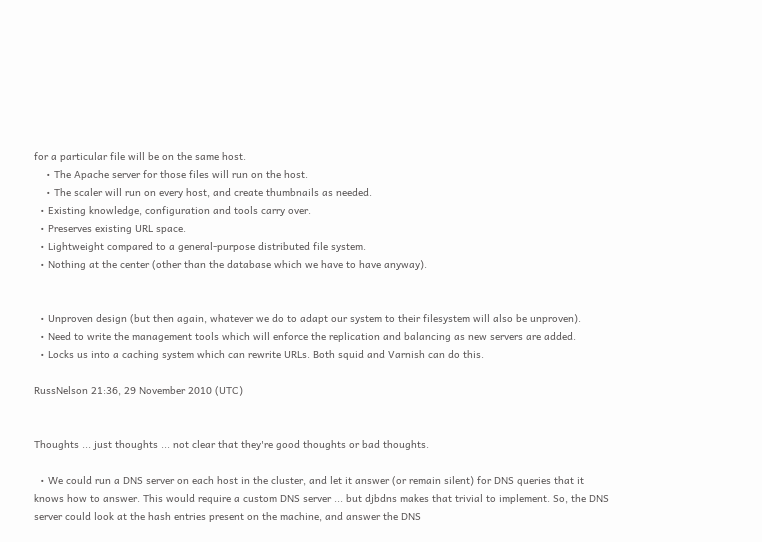for a particular file will be on the same host.
    • The Apache server for those files will run on the host.
    • The scaler will run on every host, and create thumbnails as needed.
  • Existing knowledge, configuration and tools carry over.
  • Preserves existing URL space.
  • Lightweight compared to a general-purpose distributed file system.
  • Nothing at the center (other than the database which we have to have anyway).


  • Unproven design (but then again, whatever we do to adapt our system to their filesystem will also be unproven).
  • Need to write the management tools which will enforce the replication and balancing as new servers are added.
  • Locks us into a caching system which can rewrite URLs. Both squid and Varnish can do this.

RussNelson 21:36, 29 November 2010 (UTC)


Thoughts ... just thoughts ... not clear that they're good thoughts or bad thoughts.

  • We could run a DNS server on each host in the cluster, and let it answer (or remain silent) for DNS queries that it knows how to answer. This would require a custom DNS server ... but djbdns makes that trivial to implement. So, the DNS server could look at the hash entries present on the machine, and answer the DNS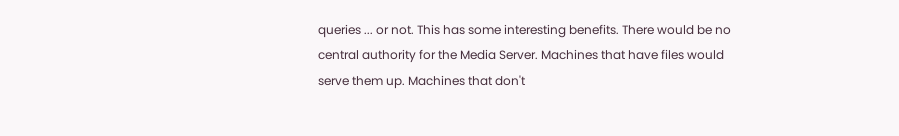queries ... or not. This has some interesting benefits. There would be no central authority for the Media Server. Machines that have files would serve them up. Machines that don't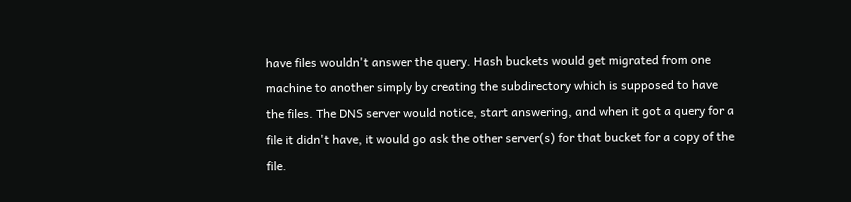have files wouldn't answer the query. Hash buckets would get migrated from one machine to another simply by creating the subdirectory which is supposed to have the files. The DNS server would notice, start answering, and when it got a query for a file it didn't have, it would go ask the other server(s) for that bucket for a copy of the file.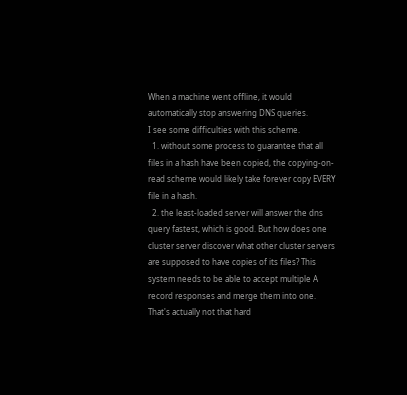When a machine went offline, it would automatically stop answering DNS queries.
I see some difficulties with this scheme.
  1. without some process to guarantee that all files in a hash have been copied, the copying-on-read scheme would likely take forever copy EVERY file in a hash.
  2. the least-loaded server will answer the dns query fastest, which is good. But how does one cluster server discover what other cluster servers are supposed to have copies of its files? This system needs to be able to accept multiple A record responses and merge them into one. That's actually not that hard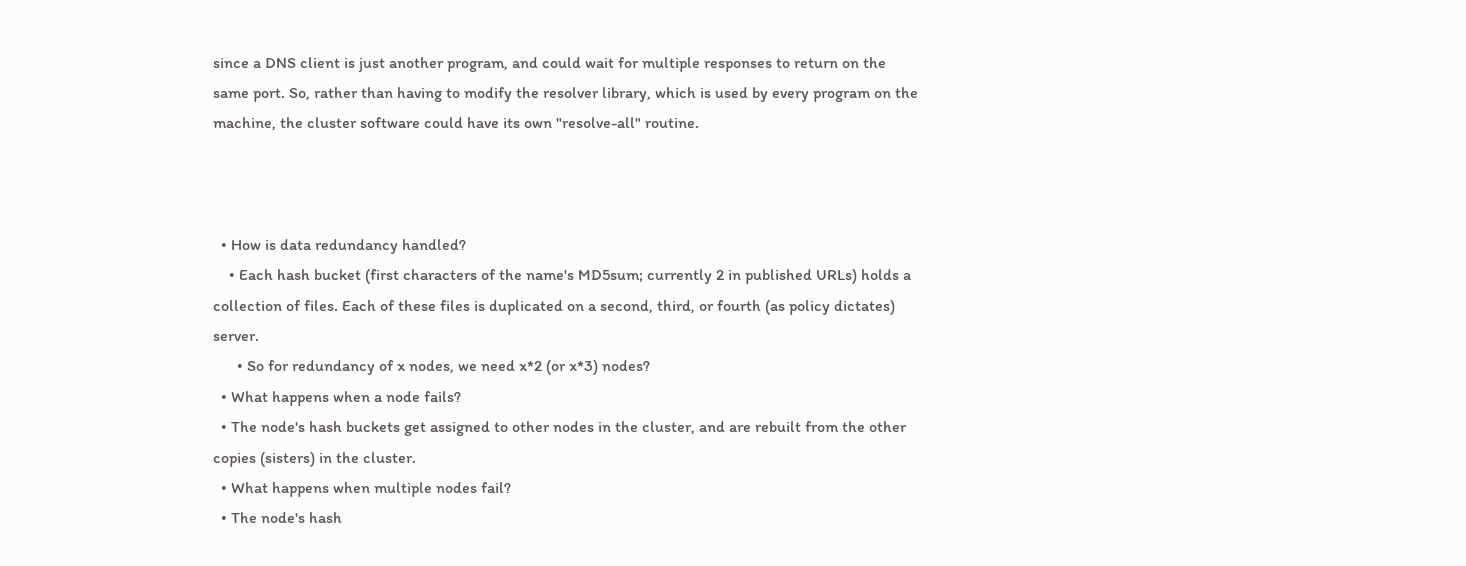since a DNS client is just another program, and could wait for multiple responses to return on the same port. So, rather than having to modify the resolver library, which is used by every program on the machine, the cluster software could have its own "resolve-all" routine.



  • How is data redundancy handled?
    • Each hash bucket (first characters of the name's MD5sum; currently 2 in published URLs) holds a collection of files. Each of these files is duplicated on a second, third, or fourth (as policy dictates) server.
      • So for redundancy of x nodes, we need x*2 (or x*3) nodes?
  • What happens when a node fails?
  • The node's hash buckets get assigned to other nodes in the cluster, and are rebuilt from the other copies (sisters) in the cluster.
  • What happens when multiple nodes fail?
  • The node's hash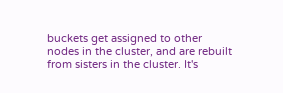buckets get assigned to other nodes in the cluster, and are rebuilt from sisters in the cluster. It's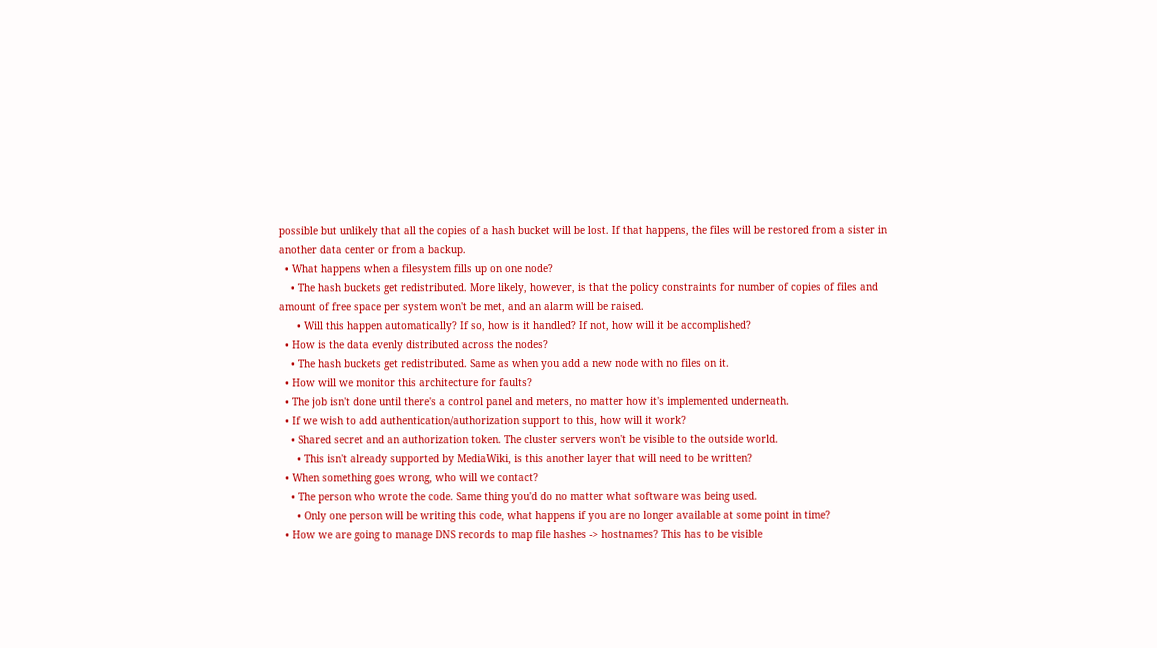possible but unlikely that all the copies of a hash bucket will be lost. If that happens, the files will be restored from a sister in another data center or from a backup.
  • What happens when a filesystem fills up on one node?
    • The hash buckets get redistributed. More likely, however, is that the policy constraints for number of copies of files and amount of free space per system won't be met, and an alarm will be raised.
      • Will this happen automatically? If so, how is it handled? If not, how will it be accomplished?
  • How is the data evenly distributed across the nodes?
    • The hash buckets get redistributed. Same as when you add a new node with no files on it.
  • How will we monitor this architecture for faults?
  • The job isn't done until there's a control panel and meters, no matter how it's implemented underneath.
  • If we wish to add authentication/authorization support to this, how will it work?
    • Shared secret and an authorization token. The cluster servers won't be visible to the outside world.
      • This isn't already supported by MediaWiki, is this another layer that will need to be written?
  • When something goes wrong, who will we contact?
    • The person who wrote the code. Same thing you'd do no matter what software was being used.
      • Only one person will be writing this code, what happens if you are no longer available at some point in time?
  • How we are going to manage DNS records to map file hashes -> hostnames? This has to be visible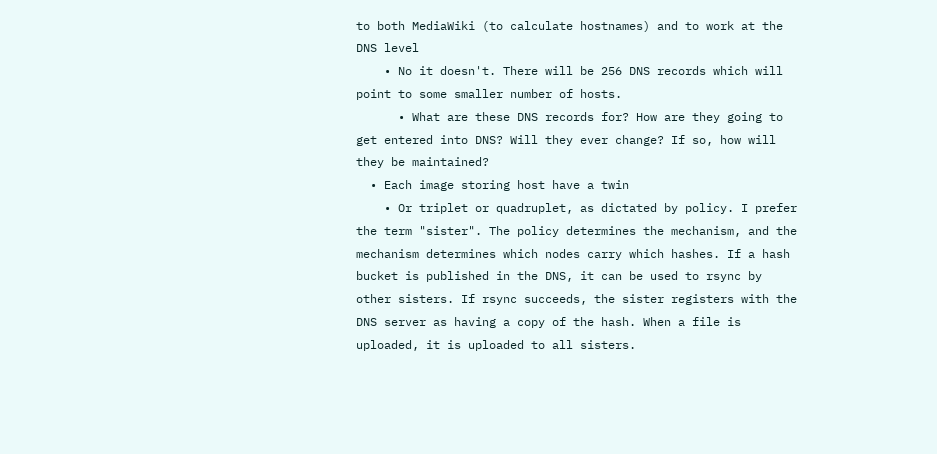to both MediaWiki (to calculate hostnames) and to work at the DNS level
    • No it doesn't. There will be 256 DNS records which will point to some smaller number of hosts.
      • What are these DNS records for? How are they going to get entered into DNS? Will they ever change? If so, how will they be maintained?
  • Each image storing host have a twin
    • Or triplet or quadruplet, as dictated by policy. I prefer the term "sister". The policy determines the mechanism, and the mechanism determines which nodes carry which hashes. If a hash bucket is published in the DNS, it can be used to rsync by other sisters. If rsync succeeds, the sister registers with the DNS server as having a copy of the hash. When a file is uploaded, it is uploaded to all sisters.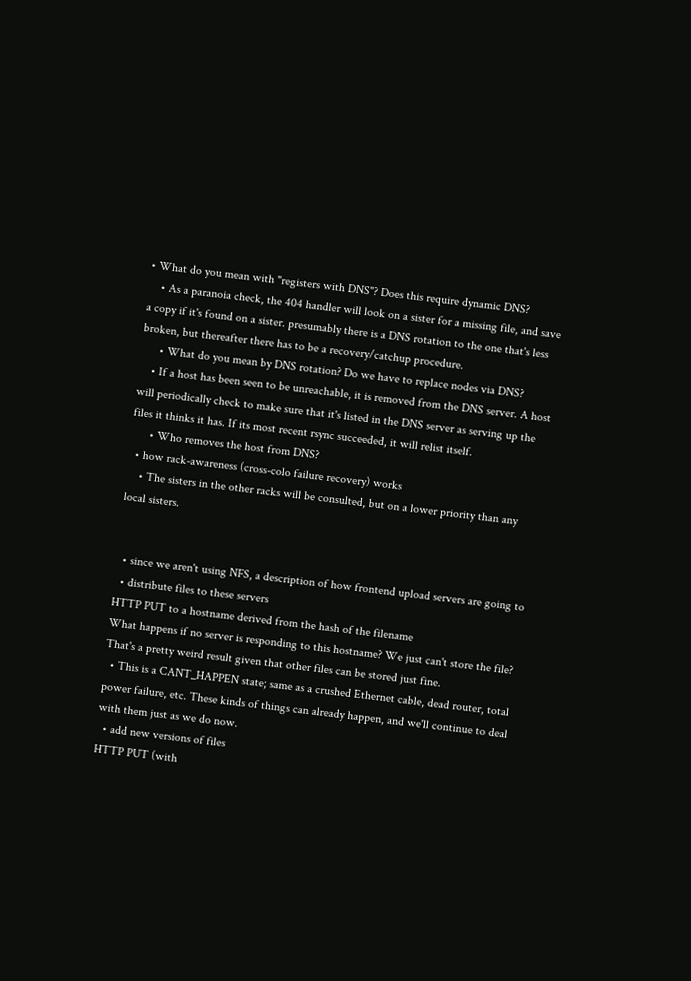• What do you mean with "registers with DNS"? Does this require dynamic DNS?
    • As a paranoia check, the 404 handler will look on a sister for a missing file, and save a copy if it's found on a sister. presumably there is a DNS rotation to the one that's less broken, but thereafter there has to be a recovery/catchup procedure.
      • What do you mean by DNS rotation? Do we have to replace nodes via DNS?
    • If a host has been seen to be unreachable, it is removed from the DNS server. A host will periodically check to make sure that it's listed in the DNS server as serving up the files it thinks it has. If its most recent rsync succeeded, it will relist itself.
      • Who removes the host from DNS?
  • how rack-awareness (cross-colo failure recovery) works
    • The sisters in the other racks will be consulted, but on a lower priority than any local sisters.


  • since we aren't using NFS, a description of how frontend upload servers are going to
  • distribute files to these servers
HTTP PUT to a hostname derived from the hash of the filename
What happens if no server is responding to this hostname? We just can't store the file? That's a pretty weird result given that other files can be stored just fine.
  • This is a CANT_HAPPEN state; same as a crushed Ethernet cable, dead router, total power failure, etc. These kinds of things can already happen, and we'll continue to deal with them just as we do now.
  • add new versions of files
HTTP PUT (with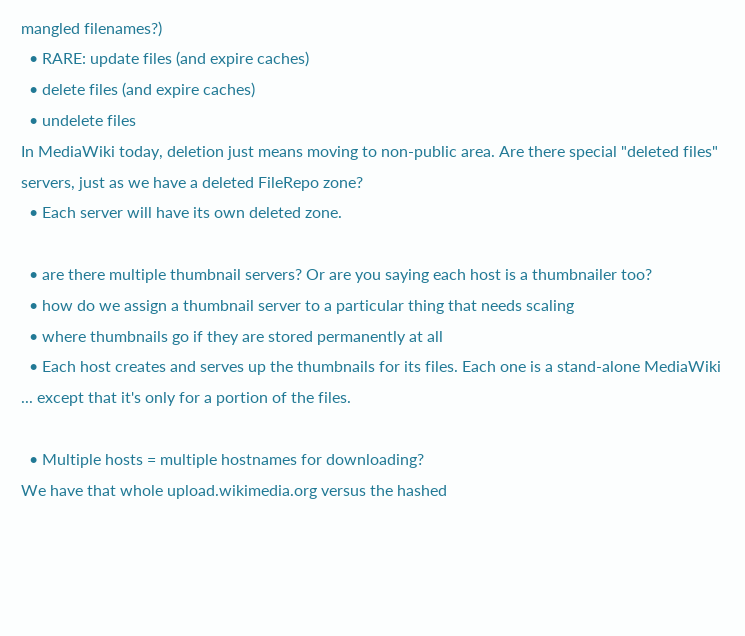mangled filenames?)
  • RARE: update files (and expire caches)
  • delete files (and expire caches)
  • undelete files
In MediaWiki today, deletion just means moving to non-public area. Are there special "deleted files" servers, just as we have a deleted FileRepo zone?
  • Each server will have its own deleted zone.

  • are there multiple thumbnail servers? Or are you saying each host is a thumbnailer too?
  • how do we assign a thumbnail server to a particular thing that needs scaling
  • where thumbnails go if they are stored permanently at all
  • Each host creates and serves up the thumbnails for its files. Each one is a stand-alone MediaWiki ... except that it's only for a portion of the files.

  • Multiple hosts = multiple hostnames for downloading?
We have that whole upload.wikimedia.org versus the hashed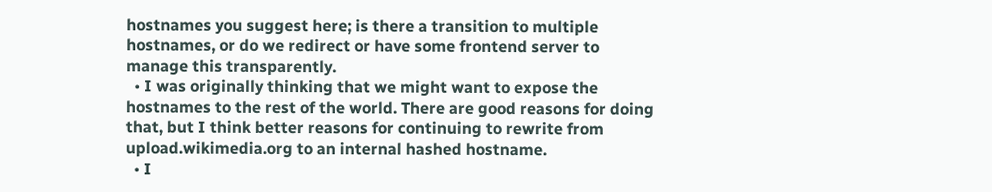hostnames you suggest here; is there a transition to multiple hostnames, or do we redirect or have some frontend server to manage this transparently.
  • I was originally thinking that we might want to expose the hostnames to the rest of the world. There are good reasons for doing that, but I think better reasons for continuing to rewrite from upload.wikimedia.org to an internal hashed hostname.
  • I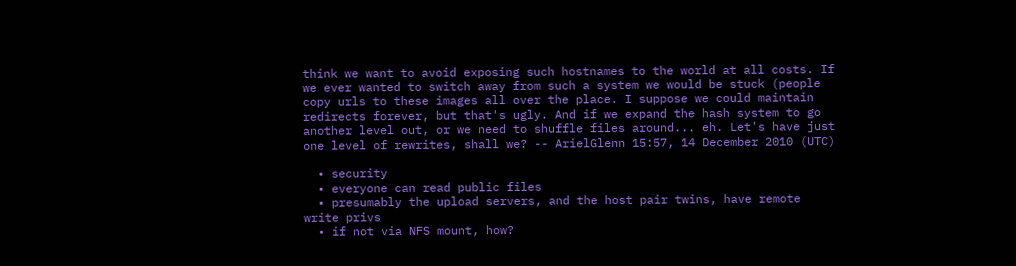think we want to avoid exposing such hostnames to the world at all costs. If we ever wanted to switch away from such a system we would be stuck (people copy urls to these images all over the place. I suppose we could maintain redirects forever, but that's ugly. And if we expand the hash system to go another level out, or we need to shuffle files around... eh. Let's have just one level of rewrites, shall we? -- ArielGlenn 15:57, 14 December 2010 (UTC)

  • security
  • everyone can read public files
  • presumably the upload servers, and the host pair twins, have remote write privs
  • if not via NFS mount, how?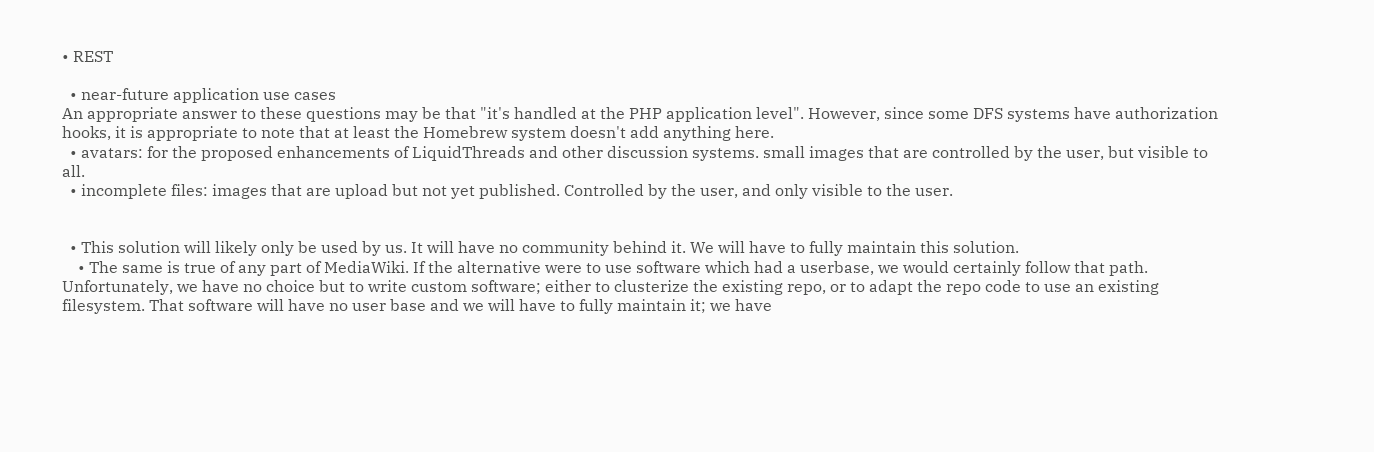• REST

  • near-future application use cases
An appropriate answer to these questions may be that "it's handled at the PHP application level". However, since some DFS systems have authorization hooks, it is appropriate to note that at least the Homebrew system doesn't add anything here.
  • avatars: for the proposed enhancements of LiquidThreads and other discussion systems. small images that are controlled by the user, but visible to all.
  • incomplete files: images that are upload but not yet published. Controlled by the user, and only visible to the user.


  • This solution will likely only be used by us. It will have no community behind it. We will have to fully maintain this solution.
    • The same is true of any part of MediaWiki. If the alternative were to use software which had a userbase, we would certainly follow that path. Unfortunately, we have no choice but to write custom software; either to clusterize the existing repo, or to adapt the repo code to use an existing filesystem. That software will have no user base and we will have to fully maintain it; we have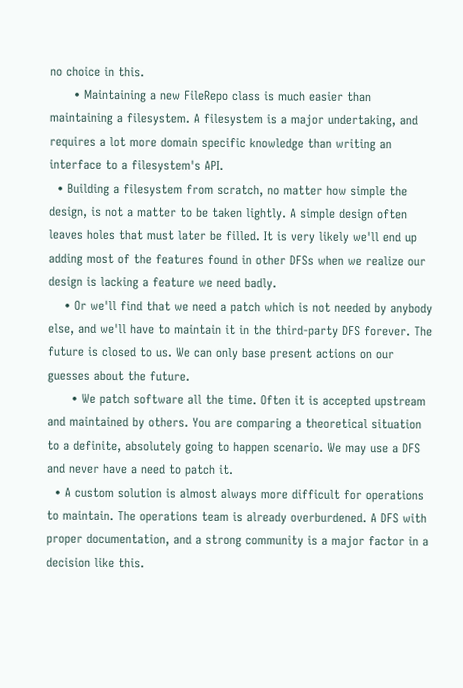no choice in this.
      • Maintaining a new FileRepo class is much easier than maintaining a filesystem. A filesystem is a major undertaking, and requires a lot more domain specific knowledge than writing an interface to a filesystem's API.
  • Building a filesystem from scratch, no matter how simple the design, is not a matter to be taken lightly. A simple design often leaves holes that must later be filled. It is very likely we'll end up adding most of the features found in other DFSs when we realize our design is lacking a feature we need badly.
    • Or we'll find that we need a patch which is not needed by anybody else, and we'll have to maintain it in the third-party DFS forever. The future is closed to us. We can only base present actions on our guesses about the future.
      • We patch software all the time. Often it is accepted upstream and maintained by others. You are comparing a theoretical situation to a definite, absolutely going to happen scenario. We may use a DFS and never have a need to patch it.
  • A custom solution is almost always more difficult for operations to maintain. The operations team is already overburdened. A DFS with proper documentation, and a strong community is a major factor in a decision like this.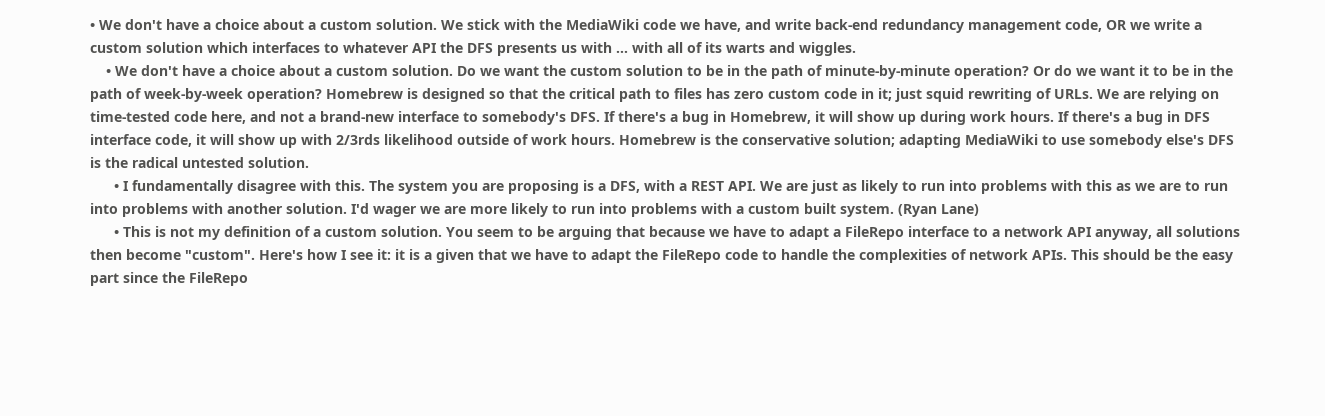• We don't have a choice about a custom solution. We stick with the MediaWiki code we have, and write back-end redundancy management code, OR we write a custom solution which interfaces to whatever API the DFS presents us with ... with all of its warts and wiggles.
    • We don't have a choice about a custom solution. Do we want the custom solution to be in the path of minute-by-minute operation? Or do we want it to be in the path of week-by-week operation? Homebrew is designed so that the critical path to files has zero custom code in it; just squid rewriting of URLs. We are relying on time-tested code here, and not a brand-new interface to somebody's DFS. If there's a bug in Homebrew, it will show up during work hours. If there's a bug in DFS interface code, it will show up with 2/3rds likelihood outside of work hours. Homebrew is the conservative solution; adapting MediaWiki to use somebody else's DFS is the radical untested solution.
      • I fundamentally disagree with this. The system you are proposing is a DFS, with a REST API. We are just as likely to run into problems with this as we are to run into problems with another solution. I'd wager we are more likely to run into problems with a custom built system. (Ryan Lane)
      • This is not my definition of a custom solution. You seem to be arguing that because we have to adapt a FileRepo interface to a network API anyway, all solutions then become "custom". Here's how I see it: it is a given that we have to adapt the FileRepo code to handle the complexities of network APIs. This should be the easy part since the FileRepo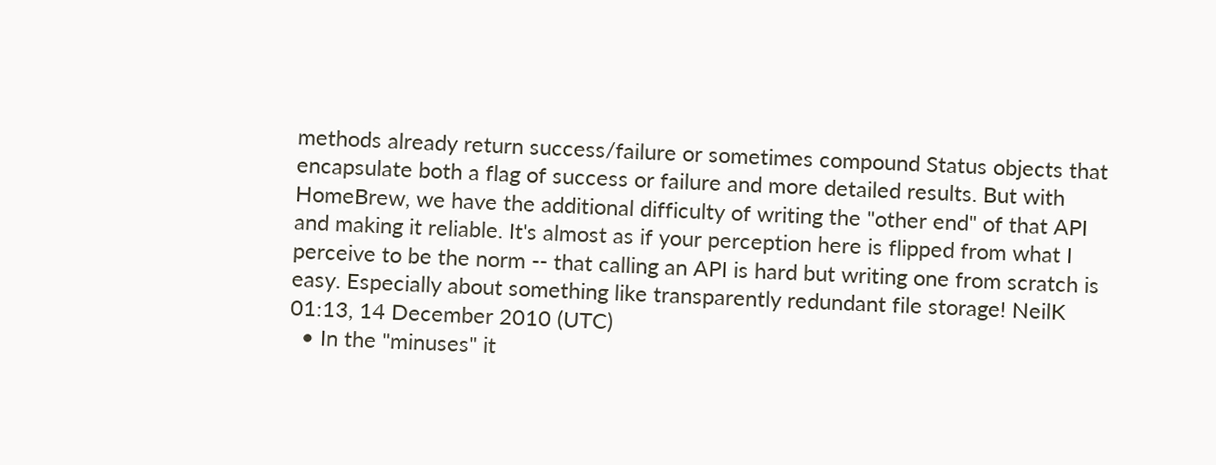methods already return success/failure or sometimes compound Status objects that encapsulate both a flag of success or failure and more detailed results. But with HomeBrew, we have the additional difficulty of writing the "other end" of that API and making it reliable. It's almost as if your perception here is flipped from what I perceive to be the norm -- that calling an API is hard but writing one from scratch is easy. Especially about something like transparently redundant file storage! NeilK 01:13, 14 December 2010 (UTC)
  • In the "minuses" it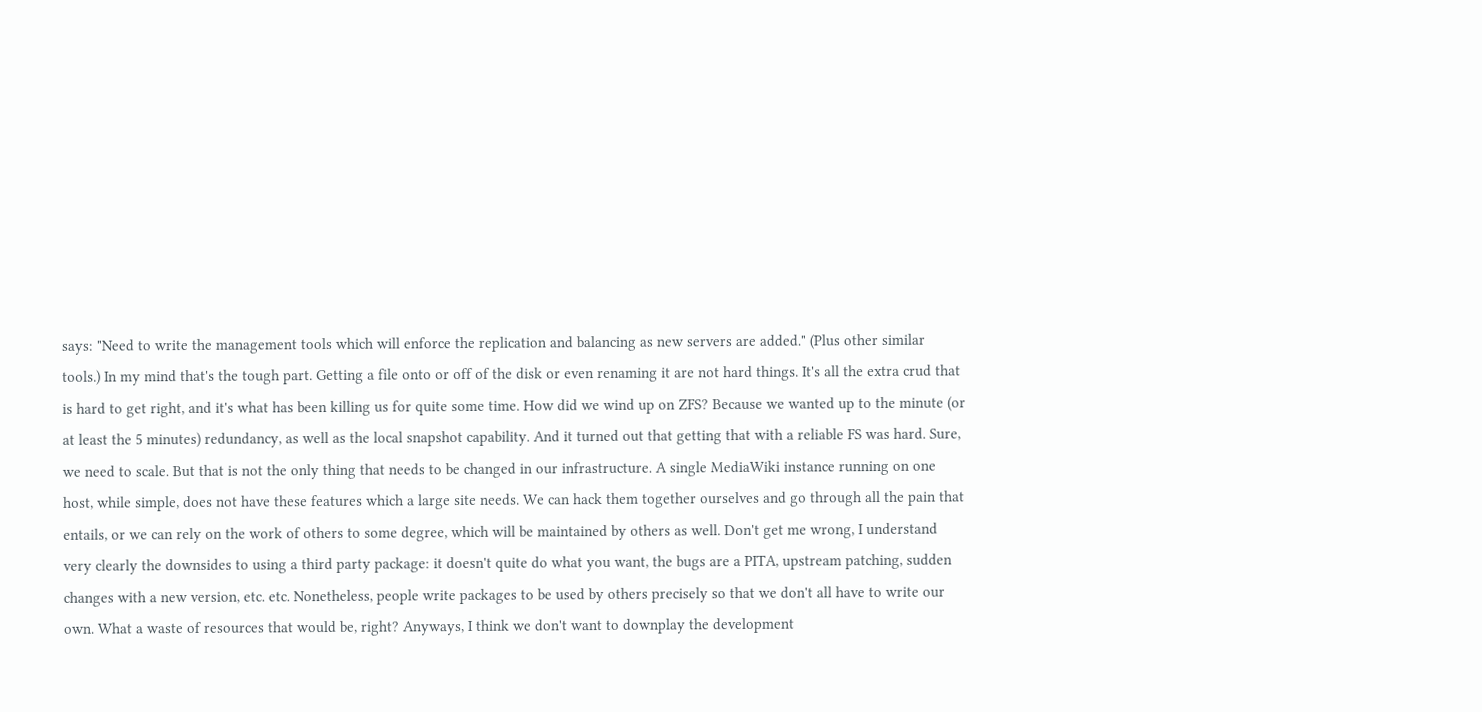says: "Need to write the management tools which will enforce the replication and balancing as new servers are added." (Plus other similar tools.) In my mind that's the tough part. Getting a file onto or off of the disk or even renaming it are not hard things. It's all the extra crud that is hard to get right, and it's what has been killing us for quite some time. How did we wind up on ZFS? Because we wanted up to the minute (or at least the 5 minutes) redundancy, as well as the local snapshot capability. And it turned out that getting that with a reliable FS was hard. Sure, we need to scale. But that is not the only thing that needs to be changed in our infrastructure. A single MediaWiki instance running on one host, while simple, does not have these features which a large site needs. We can hack them together ourselves and go through all the pain that entails, or we can rely on the work of others to some degree, which will be maintained by others as well. Don't get me wrong, I understand very clearly the downsides to using a third party package: it doesn't quite do what you want, the bugs are a PITA, upstream patching, sudden changes with a new version, etc. etc. Nonetheless, people write packages to be used by others precisely so that we don't all have to write our own. What a waste of resources that would be, right? Anyways, I think we don't want to downplay the development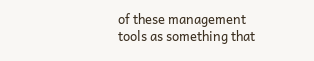of these management tools as something that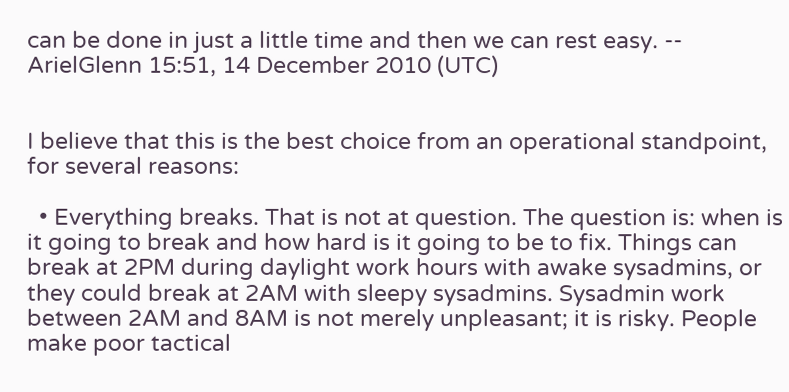can be done in just a little time and then we can rest easy. -- ArielGlenn 15:51, 14 December 2010 (UTC)


I believe that this is the best choice from an operational standpoint, for several reasons:

  • Everything breaks. That is not at question. The question is: when is it going to break and how hard is it going to be to fix. Things can break at 2PM during daylight work hours with awake sysadmins, or they could break at 2AM with sleepy sysadmins. Sysadmin work between 2AM and 8AM is not merely unpleasant; it is risky. People make poor tactical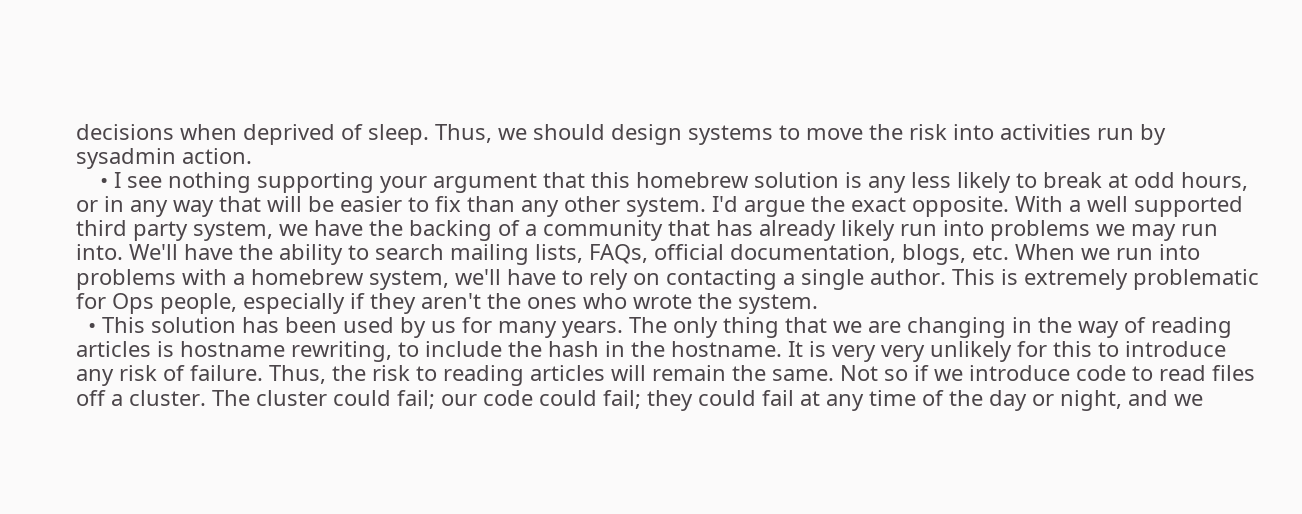decisions when deprived of sleep. Thus, we should design systems to move the risk into activities run by sysadmin action.
    • I see nothing supporting your argument that this homebrew solution is any less likely to break at odd hours, or in any way that will be easier to fix than any other system. I'd argue the exact opposite. With a well supported third party system, we have the backing of a community that has already likely run into problems we may run into. We'll have the ability to search mailing lists, FAQs, official documentation, blogs, etc. When we run into problems with a homebrew system, we'll have to rely on contacting a single author. This is extremely problematic for Ops people, especially if they aren't the ones who wrote the system.
  • This solution has been used by us for many years. The only thing that we are changing in the way of reading articles is hostname rewriting, to include the hash in the hostname. It is very very unlikely for this to introduce any risk of failure. Thus, the risk to reading articles will remain the same. Not so if we introduce code to read files off a cluster. The cluster could fail; our code could fail; they could fail at any time of the day or night, and we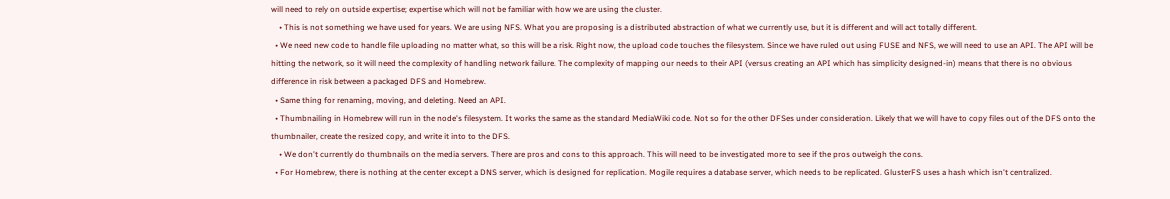will need to rely on outside expertise; expertise which will not be familiar with how we are using the cluster.
    • This is not something we have used for years. We are using NFS. What you are proposing is a distributed abstraction of what we currently use, but it is different and will act totally different.
  • We need new code to handle file uploading no matter what, so this will be a risk. Right now, the upload code touches the filesystem. Since we have ruled out using FUSE and NFS, we will need to use an API. The API will be hitting the network, so it will need the complexity of handling network failure. The complexity of mapping our needs to their API (versus creating an API which has simplicity designed-in) means that there is no obvious difference in risk between a packaged DFS and Homebrew.
  • Same thing for renaming, moving, and deleting. Need an API.
  • Thumbnailing in Homebrew will run in the node's filesystem. It works the same as the standard MediaWiki code. Not so for the other DFSes under consideration. Likely that we will have to copy files out of the DFS onto the thumbnailer, create the resized copy, and write it into to the DFS.
    • We don't currently do thumbnails on the media servers. There are pros and cons to this approach. This will need to be investigated more to see if the pros outweigh the cons.
  • For Homebrew, there is nothing at the center except a DNS server, which is designed for replication. Mogile requires a database server, which needs to be replicated. GlusterFS uses a hash which isn't centralized.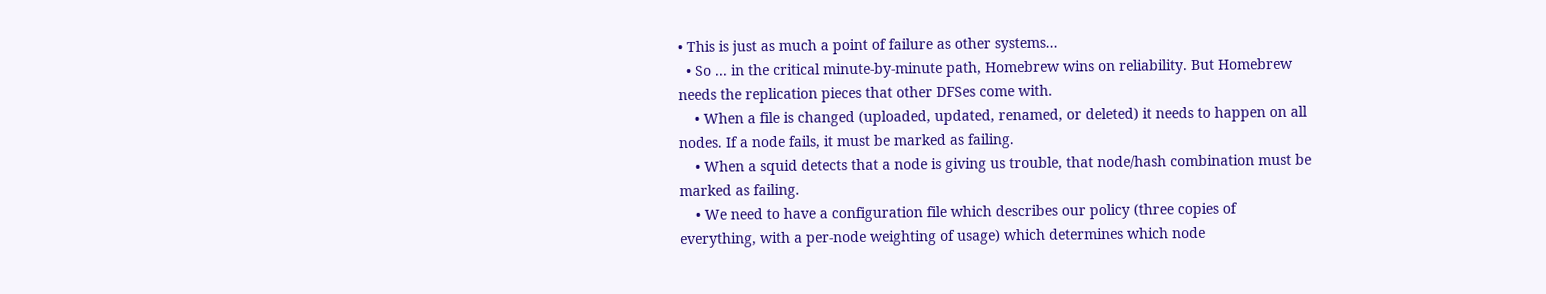• This is just as much a point of failure as other systems...
  • So ... in the critical minute-by-minute path, Homebrew wins on reliability. But Homebrew needs the replication pieces that other DFSes come with.
    • When a file is changed (uploaded, updated, renamed, or deleted) it needs to happen on all nodes. If a node fails, it must be marked as failing.
    • When a squid detects that a node is giving us trouble, that node/hash combination must be marked as failing.
    • We need to have a configuration file which describes our policy (three copies of everything, with a per-node weighting of usage) which determines which node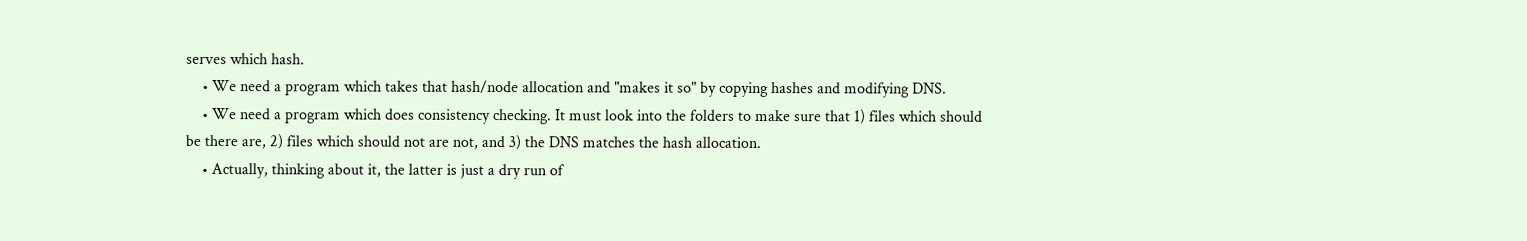serves which hash.
    • We need a program which takes that hash/node allocation and "makes it so" by copying hashes and modifying DNS.
    • We need a program which does consistency checking. It must look into the folders to make sure that 1) files which should be there are, 2) files which should not are not, and 3) the DNS matches the hash allocation.
    • Actually, thinking about it, the latter is just a dry run of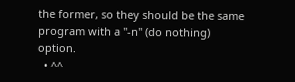the former, so they should be the same program with a "-n" (do nothing) option.
  • ^^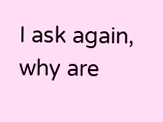I ask again, why are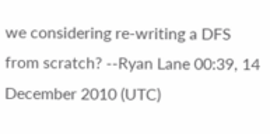we considering re-writing a DFS from scratch? --Ryan Lane 00:39, 14 December 2010 (UTC)